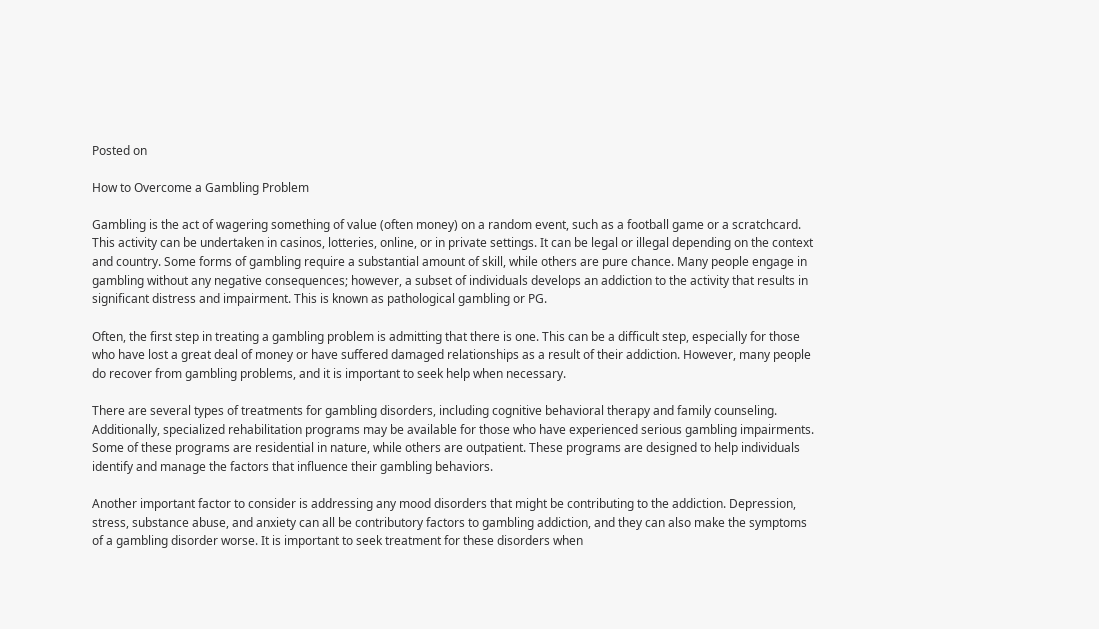Posted on

How to Overcome a Gambling Problem

Gambling is the act of wagering something of value (often money) on a random event, such as a football game or a scratchcard. This activity can be undertaken in casinos, lotteries, online, or in private settings. It can be legal or illegal depending on the context and country. Some forms of gambling require a substantial amount of skill, while others are pure chance. Many people engage in gambling without any negative consequences; however, a subset of individuals develops an addiction to the activity that results in significant distress and impairment. This is known as pathological gambling or PG.

Often, the first step in treating a gambling problem is admitting that there is one. This can be a difficult step, especially for those who have lost a great deal of money or have suffered damaged relationships as a result of their addiction. However, many people do recover from gambling problems, and it is important to seek help when necessary.

There are several types of treatments for gambling disorders, including cognitive behavioral therapy and family counseling. Additionally, specialized rehabilitation programs may be available for those who have experienced serious gambling impairments. Some of these programs are residential in nature, while others are outpatient. These programs are designed to help individuals identify and manage the factors that influence their gambling behaviors.

Another important factor to consider is addressing any mood disorders that might be contributing to the addiction. Depression, stress, substance abuse, and anxiety can all be contributory factors to gambling addiction, and they can also make the symptoms of a gambling disorder worse. It is important to seek treatment for these disorders when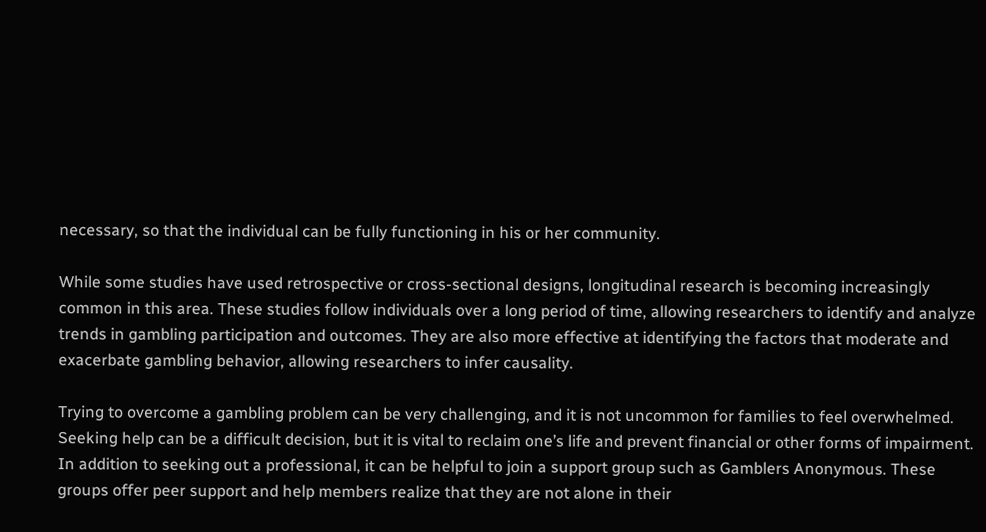necessary, so that the individual can be fully functioning in his or her community.

While some studies have used retrospective or cross-sectional designs, longitudinal research is becoming increasingly common in this area. These studies follow individuals over a long period of time, allowing researchers to identify and analyze trends in gambling participation and outcomes. They are also more effective at identifying the factors that moderate and exacerbate gambling behavior, allowing researchers to infer causality.

Trying to overcome a gambling problem can be very challenging, and it is not uncommon for families to feel overwhelmed. Seeking help can be a difficult decision, but it is vital to reclaim one’s life and prevent financial or other forms of impairment. In addition to seeking out a professional, it can be helpful to join a support group such as Gamblers Anonymous. These groups offer peer support and help members realize that they are not alone in their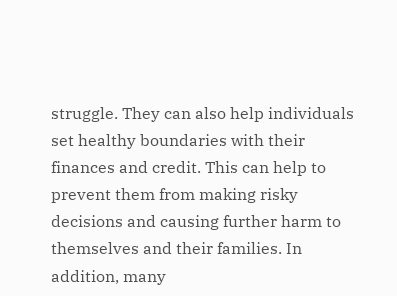struggle. They can also help individuals set healthy boundaries with their finances and credit. This can help to prevent them from making risky decisions and causing further harm to themselves and their families. In addition, many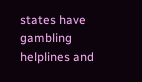states have gambling helplines and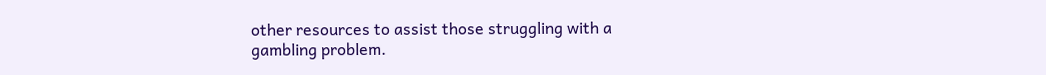other resources to assist those struggling with a gambling problem.